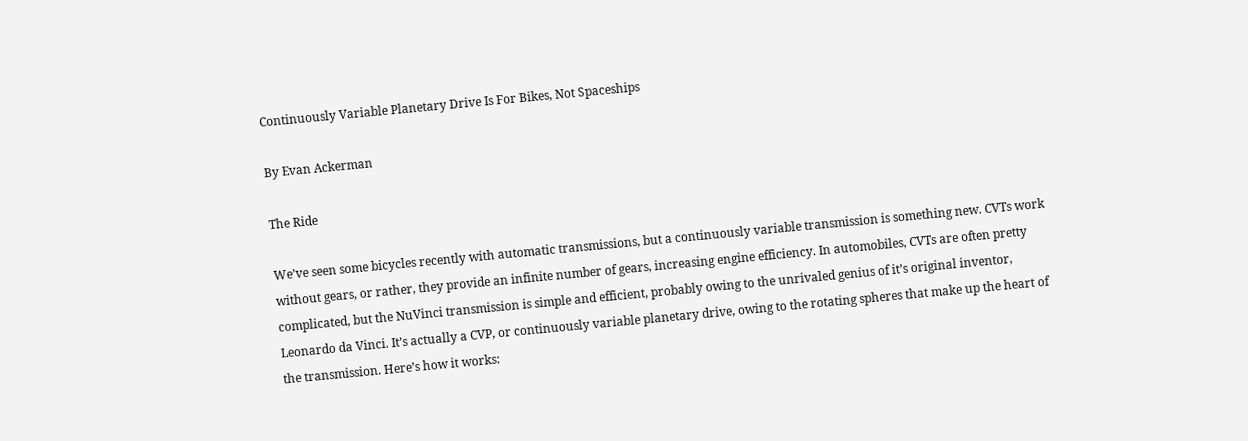Continuously Variable Planetary Drive Is For Bikes, Not Spaceships

By Evan Ackerman

The Ride

We’ve seen some bicycles recently with automatic transmissions, but a continuously variable transmission is something new. CVTs work without gears, or rather, they provide an infinite number of gears, increasing engine efficiency. In automobiles, CVTs are often pretty complicated, but the NuVinci transmission is simple and efficient, probably owing to the unrivaled genius of it’s original inventor, Leonardo da Vinci. It’s actually a CVP, or continuously variable planetary drive, owing to the rotating spheres that make up the heart of the transmission. Here’s how it works: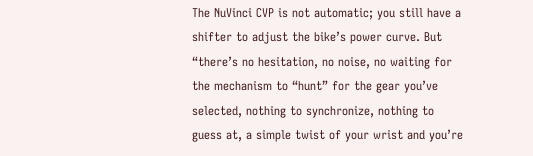The NuVinci CVP is not automatic; you still have a shifter to adjust the bike’s power curve. But “there’s no hesitation, no noise, no waiting for the mechanism to “hunt” for the gear you’ve selected, nothing to synchronize, nothing to guess at, a simple twist of your wrist and you’re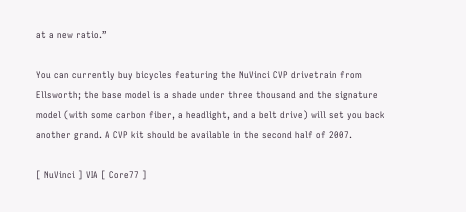at a new ratio.”

You can currently buy bicycles featuring the NuVinci CVP drivetrain from Ellsworth; the base model is a shade under three thousand and the signature model (with some carbon fiber, a headlight, and a belt drive) will set you back another grand. A CVP kit should be available in the second half of 2007.

[ NuVinci ] VIA [ Core77 ]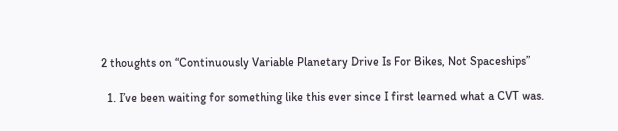2 thoughts on “Continuously Variable Planetary Drive Is For Bikes, Not Spaceships”

  1. I’ve been waiting for something like this ever since I first learned what a CVT was.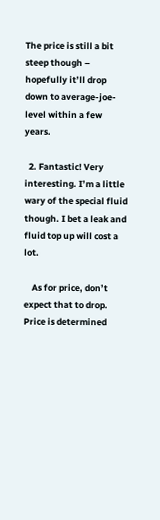The price is still a bit steep though – hopefully it’ll drop down to average-joe-level within a few years.

  2. Fantastic! Very interesting. I’m a little wary of the special fluid though. I bet a leak and fluid top up will cost a lot.

    As for price, don’t expect that to drop. Price is determined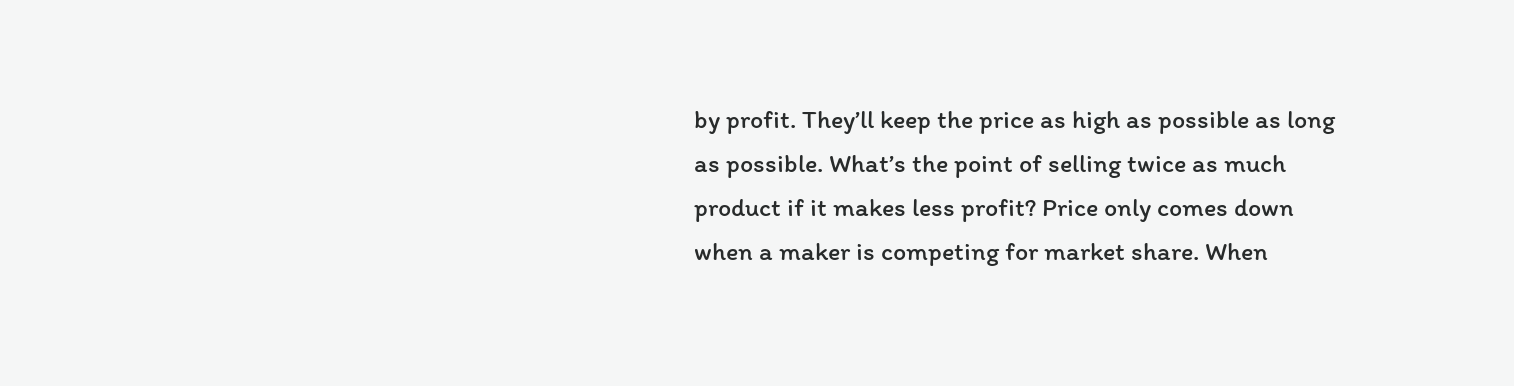by profit. They’ll keep the price as high as possible as long as possible. What’s the point of selling twice as much product if it makes less profit? Price only comes down when a maker is competing for market share. When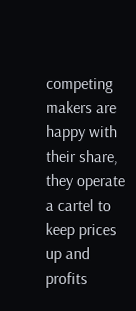competing makers are happy with their share, they operate a cartel to keep prices up and profits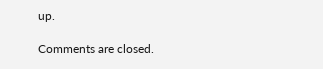up.

Comments are closed.